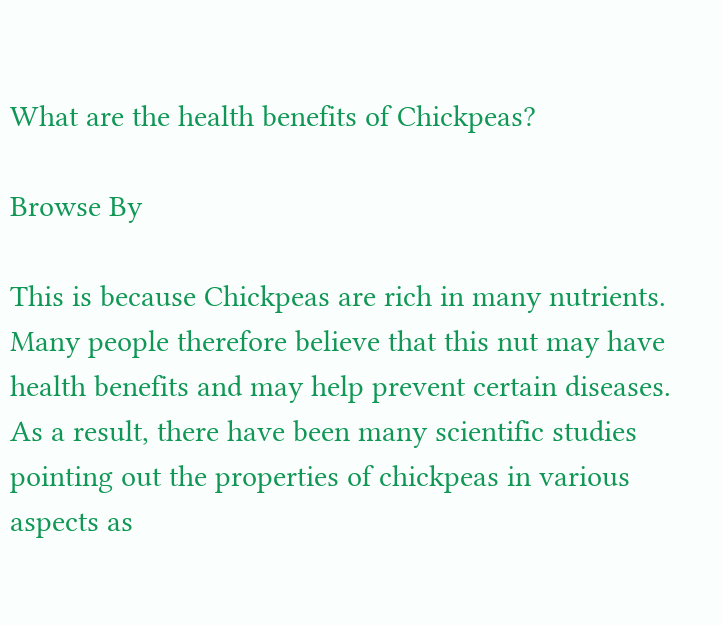What are the health benefits of Chickpeas?

Browse By

This is because Chickpeas are rich in many nutrients. Many people therefore believe that this nut may have health benefits and may help prevent certain diseases. As a result, there have been many scientific studies pointing out the properties of chickpeas in various aspects as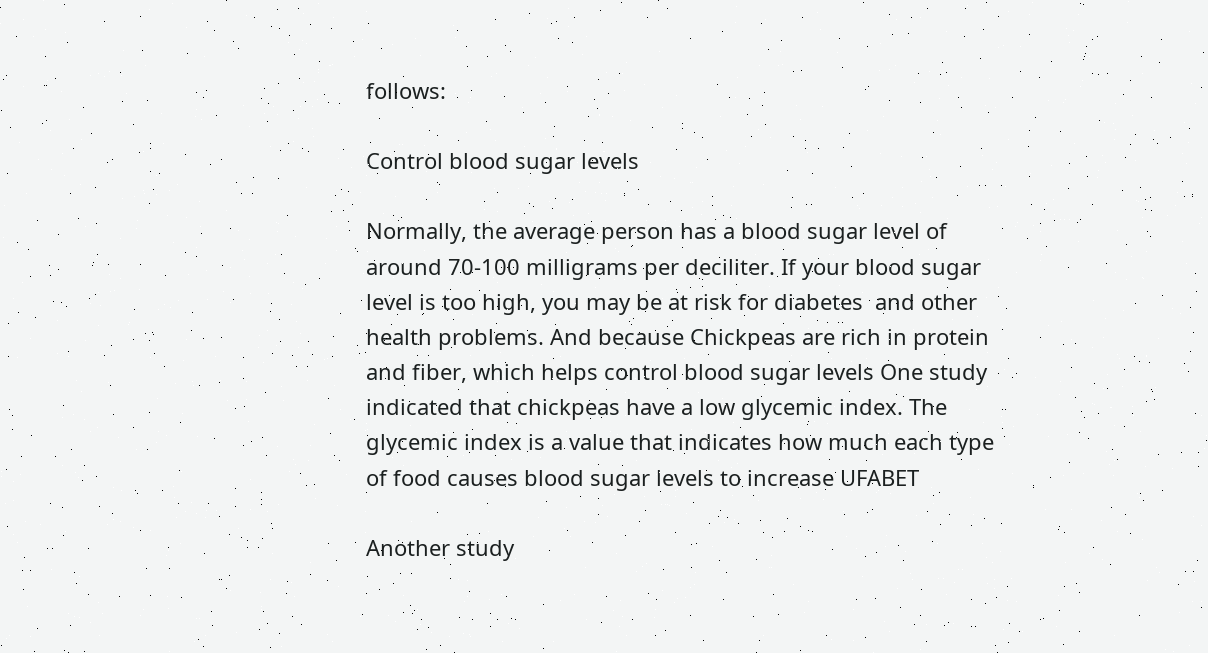follows:

Control blood sugar levels

Normally, the average person has a blood sugar level of around 70-100 milligrams per deciliter. If your blood sugar level is too high, you may be at risk for diabetes  and other health problems. And because Chickpeas are rich in protein and fiber, which helps control blood sugar levels One study indicated that chickpeas have a low glycemic index. The glycemic index is a value that indicates how much each type of food causes blood sugar levels to increase UFABET

Another study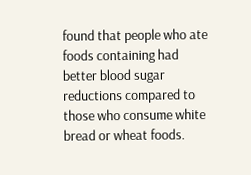found that people who ate foods containing had better blood sugar reductions compared to those who consume white bread or wheat foods.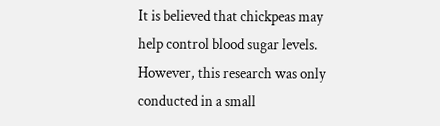It is believed that chickpeas may help control blood sugar levels. However, this research was only conducted in a small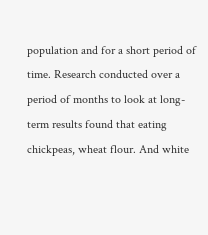population and for a short period of time. Research conducted over a period of months to look at long-term results found that eating chickpeas, wheat flour. And white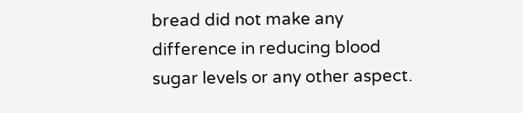bread did not make any difference in reducing blood sugar levels or any other aspect.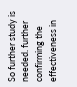So further study is needed. further confirming the effectiveness in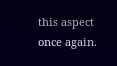this aspect once again.